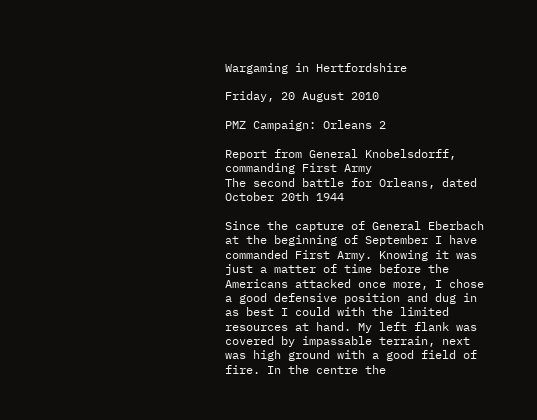Wargaming in Hertfordshire

Friday, 20 August 2010

PMZ Campaign: Orleans 2

Report from General Knobelsdorff,
commanding First Army
The second battle for Orleans, dated October 20th 1944

Since the capture of General Eberbach at the beginning of September I have commanded First Army. Knowing it was just a matter of time before the Americans attacked once more, I chose a good defensive position and dug in as best I could with the limited resources at hand. My left flank was covered by impassable terrain, next was high ground with a good field of fire. In the centre the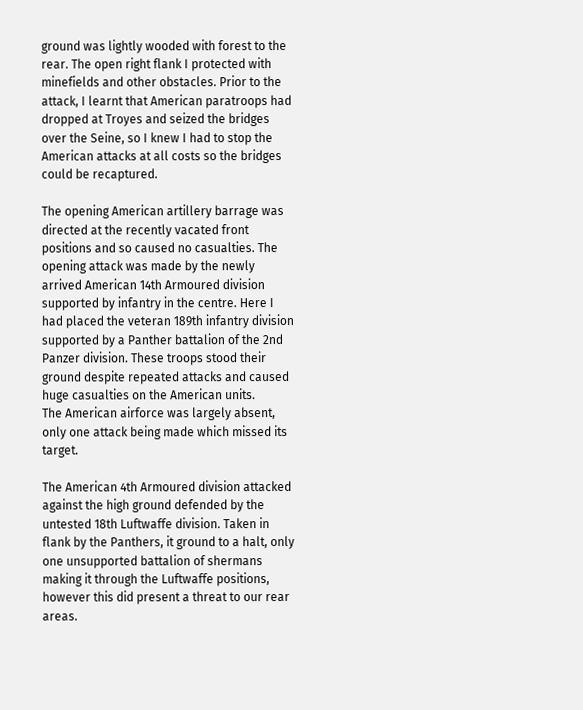ground was lightly wooded with forest to the rear. The open right flank I protected with minefields and other obstacles. Prior to the attack, I learnt that American paratroops had dropped at Troyes and seized the bridges over the Seine, so I knew I had to stop the American attacks at all costs so the bridges could be recaptured.

The opening American artillery barrage was directed at the recently vacated front positions and so caused no casualties. The opening attack was made by the newly arrived American 14th Armoured division supported by infantry in the centre. Here I had placed the veteran 189th infantry division supported by a Panther battalion of the 2nd Panzer division. These troops stood their ground despite repeated attacks and caused huge casualties on the American units.
The American airforce was largely absent, only one attack being made which missed its target.

The American 4th Armoured division attacked against the high ground defended by the untested 18th Luftwaffe division. Taken in flank by the Panthers, it ground to a halt, only one unsupported battalion of shermans making it through the Luftwaffe positions, however this did present a threat to our rear areas.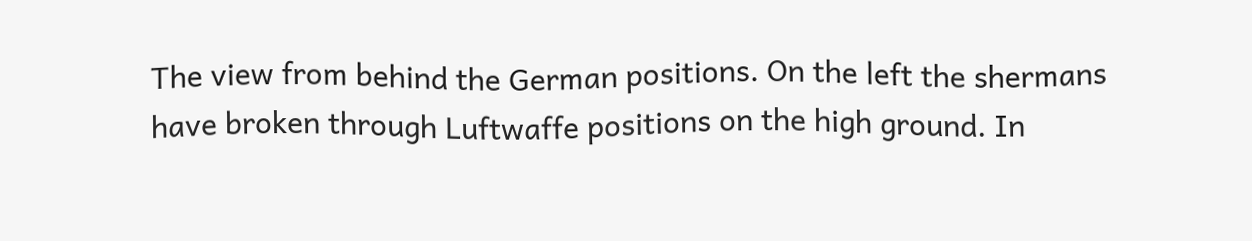The view from behind the German positions. On the left the shermans have broken through Luftwaffe positions on the high ground. In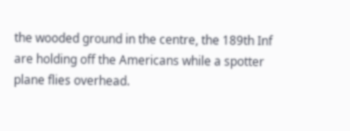the wooded ground in the centre, the 189th Inf are holding off the Americans while a spotter plane flies overhead.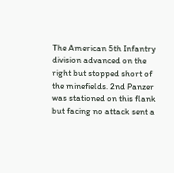The American 5th Infantry division advanced on the right but stopped short of the minefields. 2nd Panzer was stationed on this flank but facing no attack sent a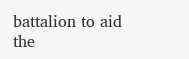battalion to aid the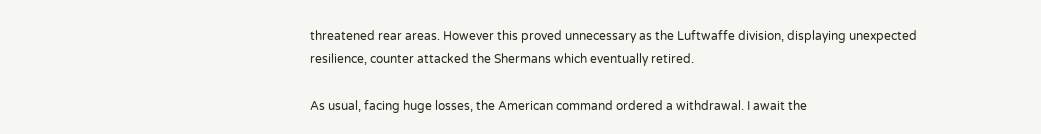threatened rear areas. However this proved unnecessary as the Luftwaffe division, displaying unexpected resilience, counter attacked the Shermans which eventually retired.

As usual, facing huge losses, the American command ordered a withdrawal. I await the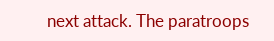next attack. The paratroops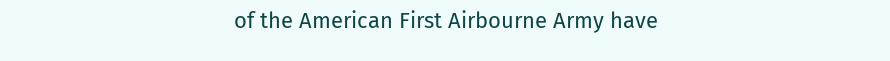of the American First Airbourne Army have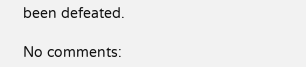been defeated.

No comments: